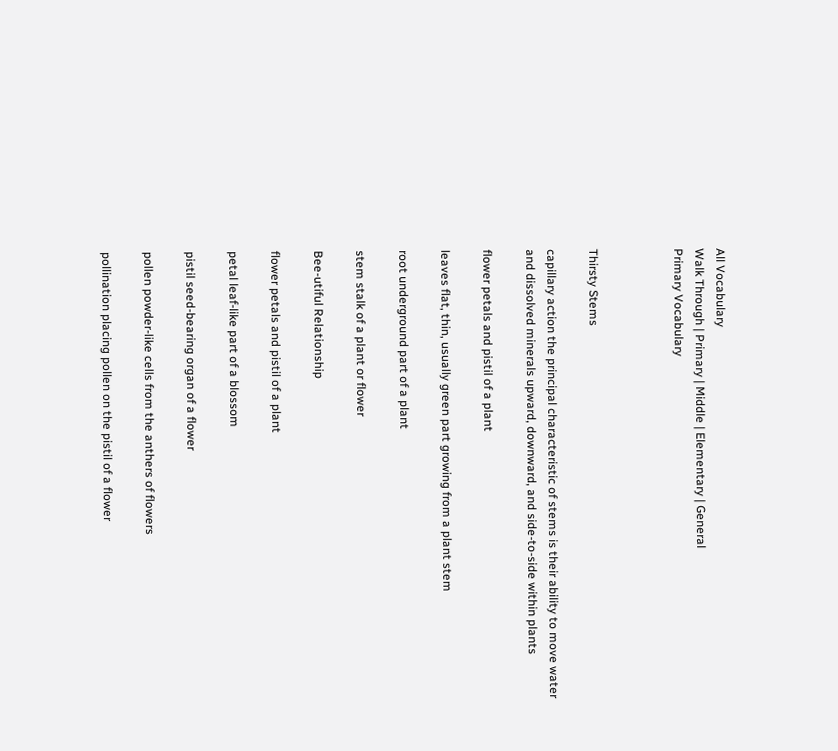All Vocabulary
Walk Through | Primary | Middle | Elementary | General
Primary Vocabulary



Thirsty Stems

capillary action the principal characteristic of stems is their ability to move water and dissolved minerals upward, downward, and side-to-side within plants

flower petals and pistil of a plant

leaves flat, thin, usually green part growing from a plant stem

root underground part of a plant

stem stalk of a plant or flower

Bee-utiful Relationship

flower petals and pistil of a plant

petal leaf-like part of a blossom

pistil seed-bearing organ of a flower

pollen powder-like cells from the anthers of flowers

pollination placing pollen on the pistil of a flower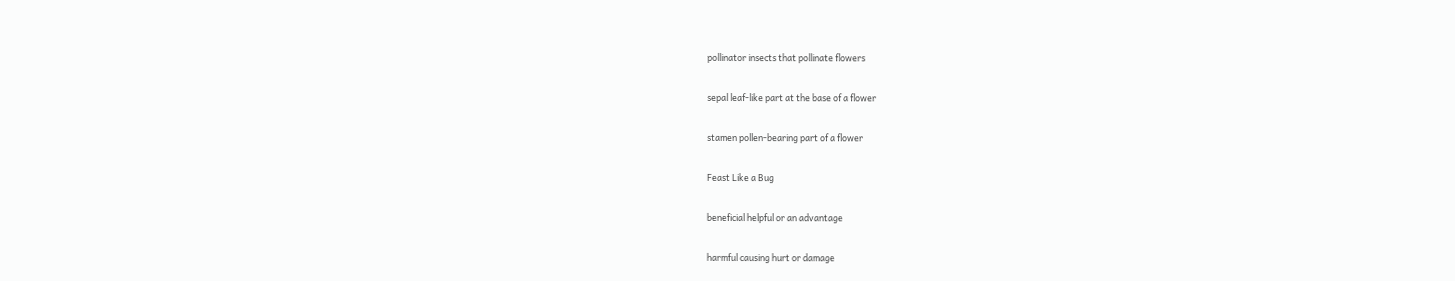pollinator insects that pollinate flowers

sepal leaf-like part at the base of a flower

stamen pollen-bearing part of a flower

Feast Like a Bug

beneficial helpful or an advantage

harmful causing hurt or damage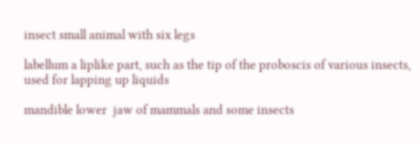insect small animal with six legs

labellum a liplike part, such as the tip of the proboscis of various insects, used for lapping up liquids

mandible lower  jaw of mammals and some insects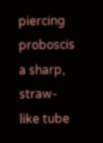piercing proboscis a sharp, straw-like tube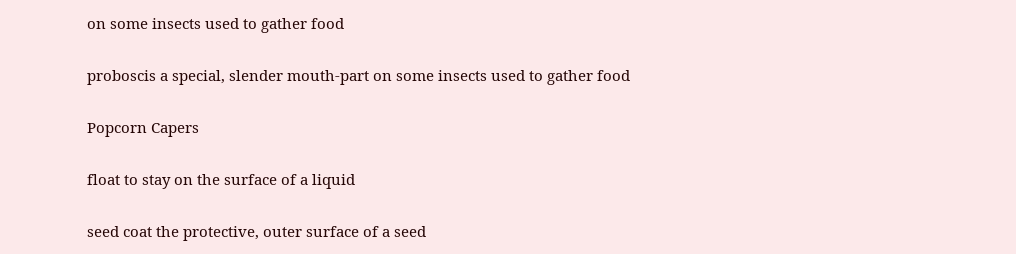on some insects used to gather food

proboscis a special, slender mouth-part on some insects used to gather food

Popcorn Capers

float to stay on the surface of a liquid

seed coat the protective, outer surface of a seed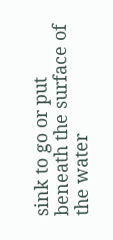sink to go or put beneath the surface of the water